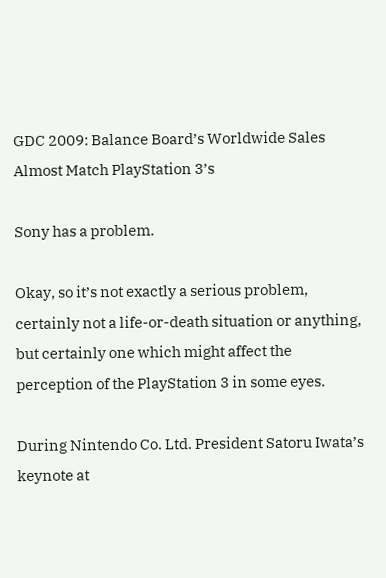GDC 2009: Balance Board’s Worldwide Sales Almost Match PlayStation 3’s

Sony has a problem.

Okay, so it’s not exactly a serious problem, certainly not a life-or-death situation or anything, but certainly one which might affect the perception of the PlayStation 3 in some eyes.

During Nintendo Co. Ltd. President Satoru Iwata’s keynote at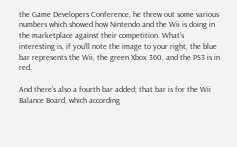the Game Developers Conference, he threw out some various numbers which showed how Nintendo and the Wii is doing in the marketplace against their competition. What’s interesting is, if you’ll note the image to your right, the blue bar represents the Wii, the green Xbox 360, and the PS3 is in red.

And there’s also a fourth bar added; that bar is for the Wii Balance Board, which according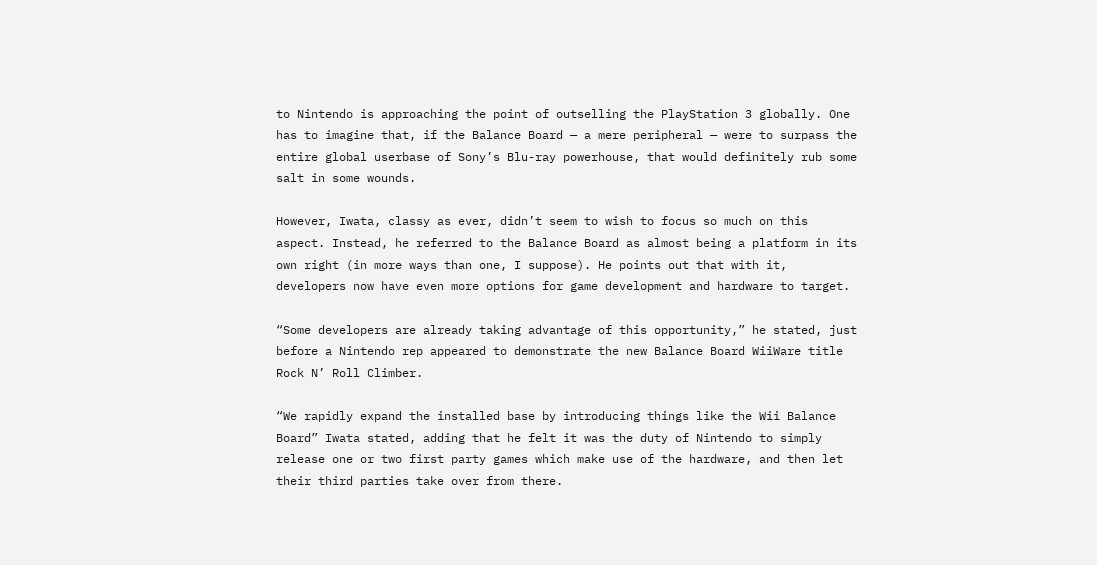to Nintendo is approaching the point of outselling the PlayStation 3 globally. One has to imagine that, if the Balance Board — a mere peripheral — were to surpass the entire global userbase of Sony’s Blu-ray powerhouse, that would definitely rub some salt in some wounds.

However, Iwata, classy as ever, didn’t seem to wish to focus so much on this aspect. Instead, he referred to the Balance Board as almost being a platform in its own right (in more ways than one, I suppose). He points out that with it, developers now have even more options for game development and hardware to target.

“Some developers are already taking advantage of this opportunity,” he stated, just before a Nintendo rep appeared to demonstrate the new Balance Board WiiWare title Rock N’ Roll Climber.

“We rapidly expand the installed base by introducing things like the Wii Balance Board” Iwata stated, adding that he felt it was the duty of Nintendo to simply release one or two first party games which make use of the hardware, and then let their third parties take over from there.